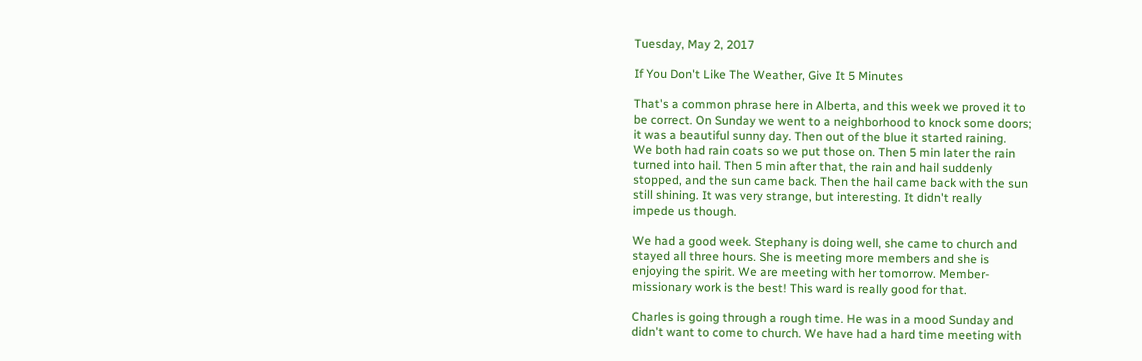Tuesday, May 2, 2017

If You Don't Like The Weather, Give It 5 Minutes

That's a common phrase here in Alberta, and this week we proved it to
be correct. On Sunday we went to a neighborhood to knock some doors;
it was a beautiful sunny day. Then out of the blue it started raining.
We both had rain coats so we put those on. Then 5 min later the rain
turned into hail. Then 5 min after that, the rain and hail suddenly
stopped, and the sun came back. Then the hail came back with the sun
still shining. It was very strange, but interesting. It didn't really
impede us though.

We had a good week. Stephany is doing well, she came to church and
stayed all three hours. She is meeting more members and she is
enjoying the spirit. We are meeting with her tomorrow. Member-
missionary work is the best! This ward is really good for that.

Charles is going through a rough time. He was in a mood Sunday and
didn't want to come to church. We have had a hard time meeting with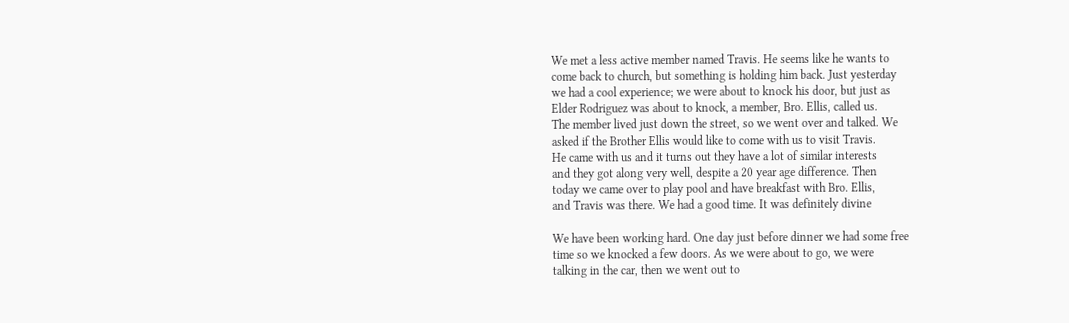We met a less active member named Travis. He seems like he wants to
come back to church, but something is holding him back. Just yesterday
we had a cool experience; we were about to knock his door, but just as
Elder Rodriguez was about to knock, a member, Bro. Ellis, called us.
The member lived just down the street, so we went over and talked. We
asked if the Brother Ellis would like to come with us to visit Travis.
He came with us and it turns out they have a lot of similar interests
and they got along very well, despite a 20 year age difference. Then
today we came over to play pool and have breakfast with Bro. Ellis,
and Travis was there. We had a good time. It was definitely divine

We have been working hard. One day just before dinner we had some free
time so we knocked a few doors. As we were about to go, we were
talking in the car, then we went out to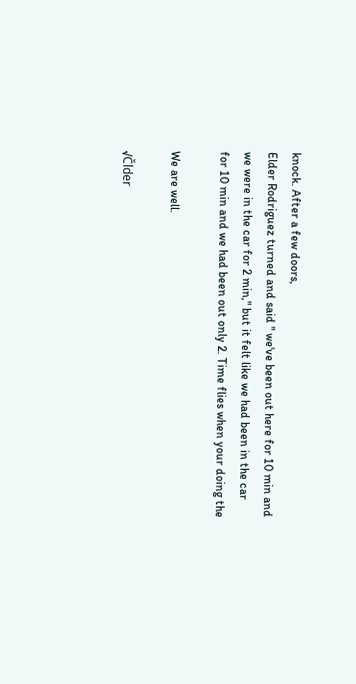knock. After a few doors,
Elder Rodriguez turned and said " we've been out here for 10 min and
we were in the car for 2 min," but it felt like we had been in the car
for 10 min and we had been out only 2. Time flies when your doing the

We are well.

√Člder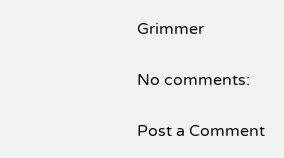Grimmer

No comments:

Post a Comment